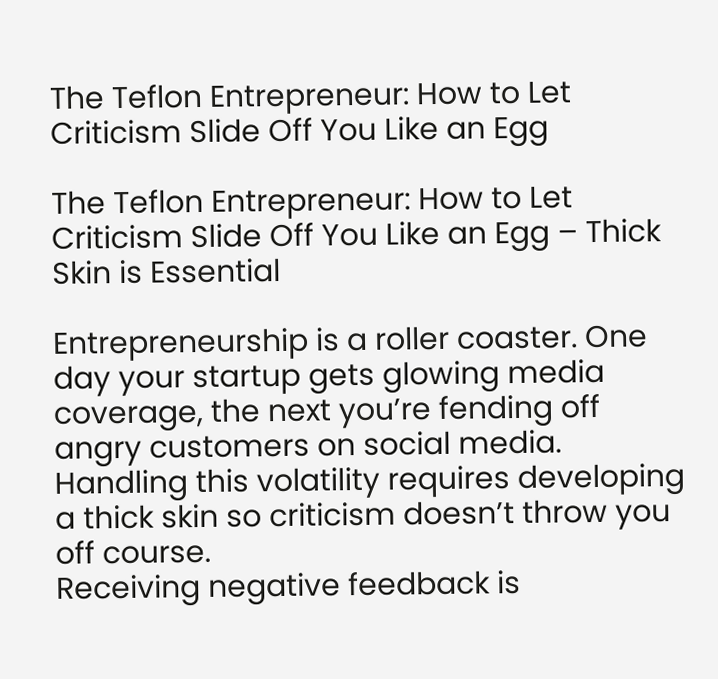The Teflon Entrepreneur: How to Let Criticism Slide Off You Like an Egg

The Teflon Entrepreneur: How to Let Criticism Slide Off You Like an Egg – Thick Skin is Essential

Entrepreneurship is a roller coaster. One day your startup gets glowing media coverage, the next you’re fending off angry customers on social media. Handling this volatility requires developing a thick skin so criticism doesn’t throw you off course.
Receiving negative feedback is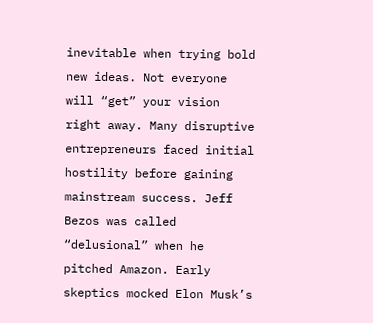inevitable when trying bold new ideas. Not everyone will “get” your vision right away. Many disruptive entrepreneurs faced initial hostility before gaining mainstream success. Jeff Bezos was called “delusional” when he pitched Amazon. Early skeptics mocked Elon Musk’s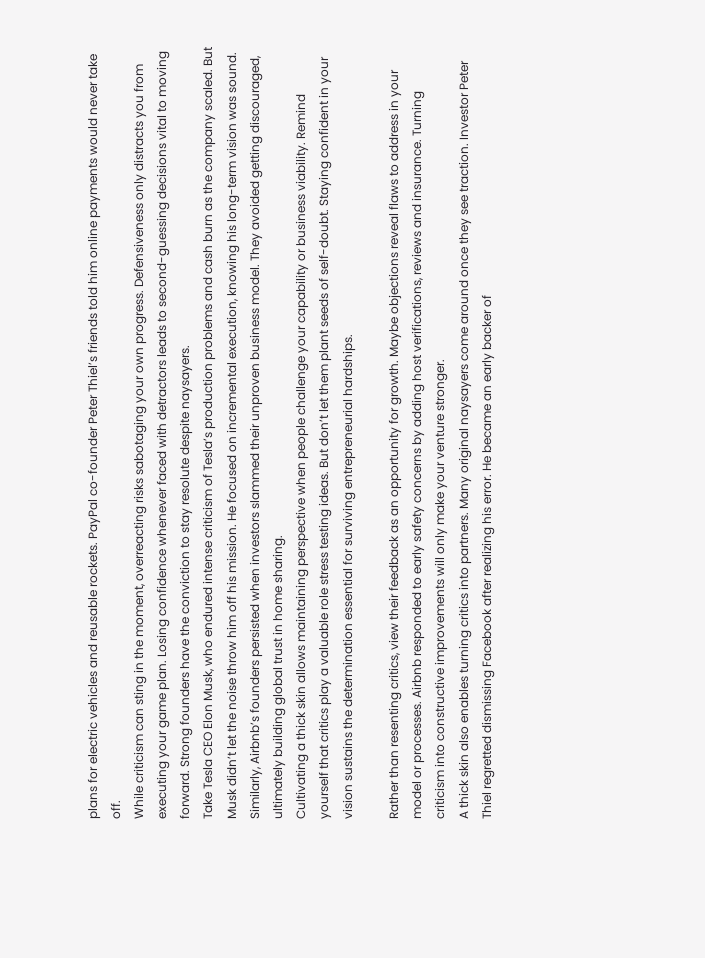plans for electric vehicles and reusable rockets. PayPal co-founder Peter Thiel’s friends told him online payments would never take off.
While criticism can sting in the moment, overreacting risks sabotaging your own progress. Defensiveness only distracts you from executing your game plan. Losing confidence whenever faced with detractors leads to second-guessing decisions vital to moving forward. Strong founders have the conviction to stay resolute despite naysayers.
Take Tesla CEO Elon Musk, who endured intense criticism of Tesla’s production problems and cash burn as the company scaled. But Musk didn’t let the noise throw him off his mission. He focused on incremental execution, knowing his long-term vision was sound. Similarly, Airbnb’s founders persisted when investors slammed their unproven business model. They avoided getting discouraged, ultimately building global trust in home sharing.
Cultivating a thick skin allows maintaining perspective when people challenge your capability or business viability. Remind yourself that critics play a valuable role stress testing ideas. But don’t let them plant seeds of self-doubt. Staying confident in your vision sustains the determination essential for surviving entrepreneurial hardships.

Rather than resenting critics, view their feedback as an opportunity for growth. Maybe objections reveal flaws to address in your model or processes. Airbnb responded to early safety concerns by adding host verifications, reviews and insurance. Turning criticism into constructive improvements will only make your venture stronger.
A thick skin also enables turning critics into partners. Many original naysayers come around once they see traction. Investor Peter Thiel regretted dismissing Facebook after realizing his error. He became an early backer of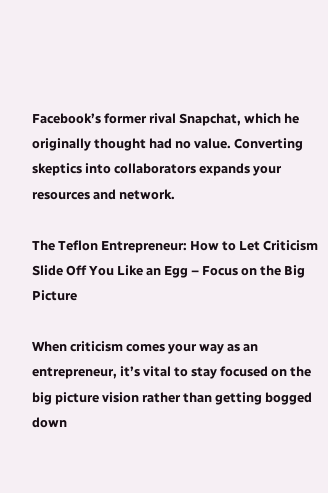Facebook’s former rival Snapchat, which he originally thought had no value. Converting skeptics into collaborators expands your resources and network.

The Teflon Entrepreneur: How to Let Criticism Slide Off You Like an Egg – Focus on the Big Picture

When criticism comes your way as an entrepreneur, it’s vital to stay focused on the big picture vision rather than getting bogged down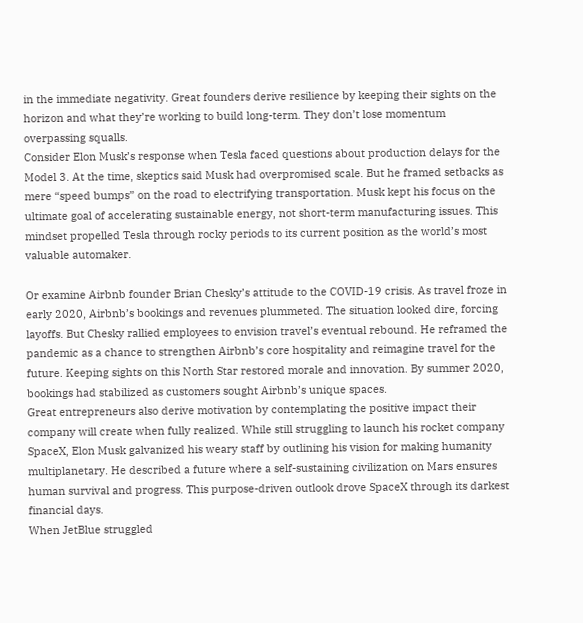in the immediate negativity. Great founders derive resilience by keeping their sights on the horizon and what they’re working to build long-term. They don’t lose momentum overpassing squalls.
Consider Elon Musk’s response when Tesla faced questions about production delays for the Model 3. At the time, skeptics said Musk had overpromised scale. But he framed setbacks as mere “speed bumps” on the road to electrifying transportation. Musk kept his focus on the ultimate goal of accelerating sustainable energy, not short-term manufacturing issues. This mindset propelled Tesla through rocky periods to its current position as the world’s most valuable automaker.

Or examine Airbnb founder Brian Chesky’s attitude to the COVID-19 crisis. As travel froze in early 2020, Airbnb’s bookings and revenues plummeted. The situation looked dire, forcing layoffs. But Chesky rallied employees to envision travel’s eventual rebound. He reframed the pandemic as a chance to strengthen Airbnb’s core hospitality and reimagine travel for the future. Keeping sights on this North Star restored morale and innovation. By summer 2020, bookings had stabilized as customers sought Airbnb’s unique spaces.
Great entrepreneurs also derive motivation by contemplating the positive impact their company will create when fully realized. While still struggling to launch his rocket company SpaceX, Elon Musk galvanized his weary staff by outlining his vision for making humanity multiplanetary. He described a future where a self-sustaining civilization on Mars ensures human survival and progress. This purpose-driven outlook drove SpaceX through its darkest financial days.
When JetBlue struggled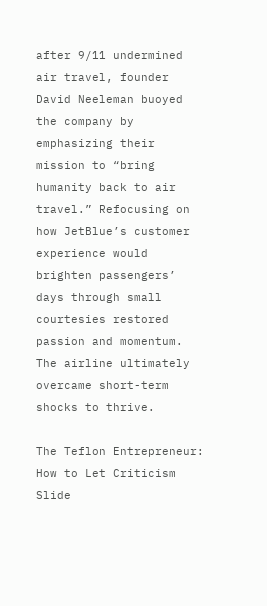after 9/11 undermined air travel, founder David Neeleman buoyed the company by emphasizing their mission to “bring humanity back to air travel.” Refocusing on how JetBlue’s customer experience would brighten passengers’ days through small courtesies restored passion and momentum. The airline ultimately overcame short-term shocks to thrive.

The Teflon Entrepreneur: How to Let Criticism Slide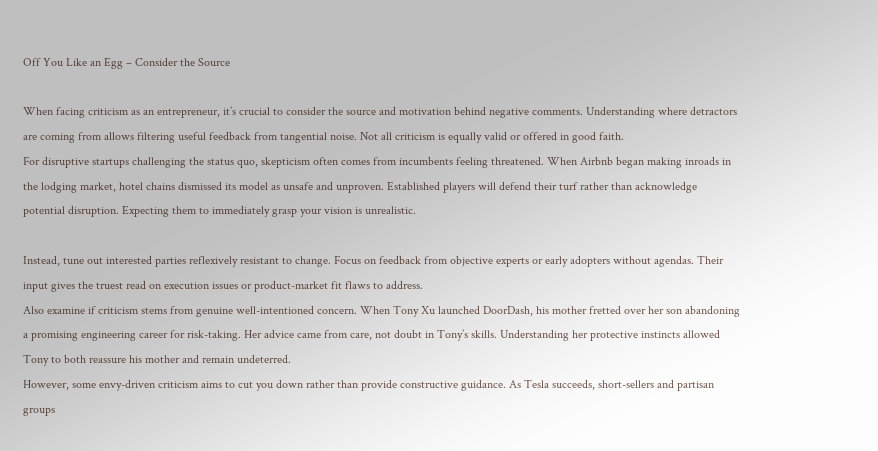Off You Like an Egg – Consider the Source

When facing criticism as an entrepreneur, it’s crucial to consider the source and motivation behind negative comments. Understanding where detractors are coming from allows filtering useful feedback from tangential noise. Not all criticism is equally valid or offered in good faith.
For disruptive startups challenging the status quo, skepticism often comes from incumbents feeling threatened. When Airbnb began making inroads in the lodging market, hotel chains dismissed its model as unsafe and unproven. Established players will defend their turf rather than acknowledge potential disruption. Expecting them to immediately grasp your vision is unrealistic.

Instead, tune out interested parties reflexively resistant to change. Focus on feedback from objective experts or early adopters without agendas. Their input gives the truest read on execution issues or product-market fit flaws to address.
Also examine if criticism stems from genuine well-intentioned concern. When Tony Xu launched DoorDash, his mother fretted over her son abandoning a promising engineering career for risk-taking. Her advice came from care, not doubt in Tony’s skills. Understanding her protective instincts allowed Tony to both reassure his mother and remain undeterred.
However, some envy-driven criticism aims to cut you down rather than provide constructive guidance. As Tesla succeeds, short-sellers and partisan groups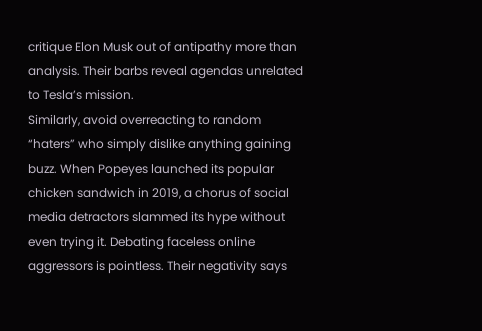critique Elon Musk out of antipathy more than analysis. Their barbs reveal agendas unrelated to Tesla’s mission.
Similarly, avoid overreacting to random “haters” who simply dislike anything gaining buzz. When Popeyes launched its popular chicken sandwich in 2019, a chorus of social media detractors slammed its hype without even trying it. Debating faceless online aggressors is pointless. Their negativity says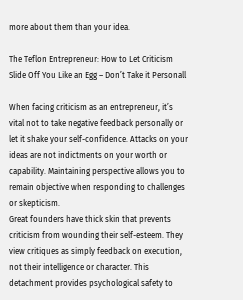more about them than your idea.

The Teflon Entrepreneur: How to Let Criticism Slide Off You Like an Egg – Don’t Take it Personall

When facing criticism as an entrepreneur, it’s vital not to take negative feedback personally or let it shake your self-confidence. Attacks on your ideas are not indictments on your worth or capability. Maintaining perspective allows you to remain objective when responding to challenges or skepticism.
Great founders have thick skin that prevents criticism from wounding their self-esteem. They view critiques as simply feedback on execution, not their intelligence or character. This detachment provides psychological safety to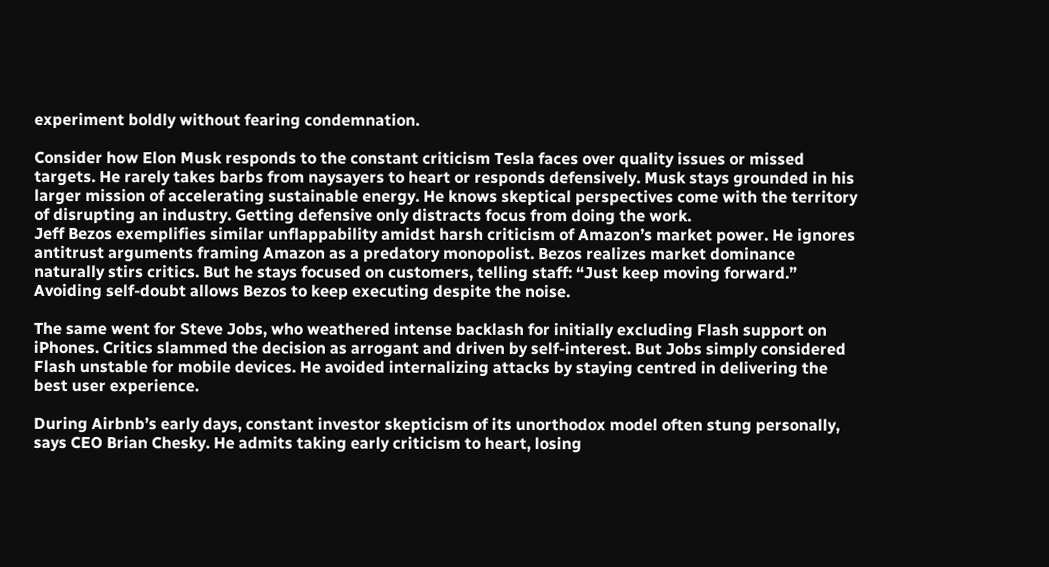experiment boldly without fearing condemnation.

Consider how Elon Musk responds to the constant criticism Tesla faces over quality issues or missed targets. He rarely takes barbs from naysayers to heart or responds defensively. Musk stays grounded in his larger mission of accelerating sustainable energy. He knows skeptical perspectives come with the territory of disrupting an industry. Getting defensive only distracts focus from doing the work.
Jeff Bezos exemplifies similar unflappability amidst harsh criticism of Amazon’s market power. He ignores antitrust arguments framing Amazon as a predatory monopolist. Bezos realizes market dominance naturally stirs critics. But he stays focused on customers, telling staff: “Just keep moving forward.” Avoiding self-doubt allows Bezos to keep executing despite the noise.

The same went for Steve Jobs, who weathered intense backlash for initially excluding Flash support on iPhones. Critics slammed the decision as arrogant and driven by self-interest. But Jobs simply considered Flash unstable for mobile devices. He avoided internalizing attacks by staying centred in delivering the best user experience.

During Airbnb’s early days, constant investor skepticism of its unorthodox model often stung personally, says CEO Brian Chesky. He admits taking early criticism to heart, losing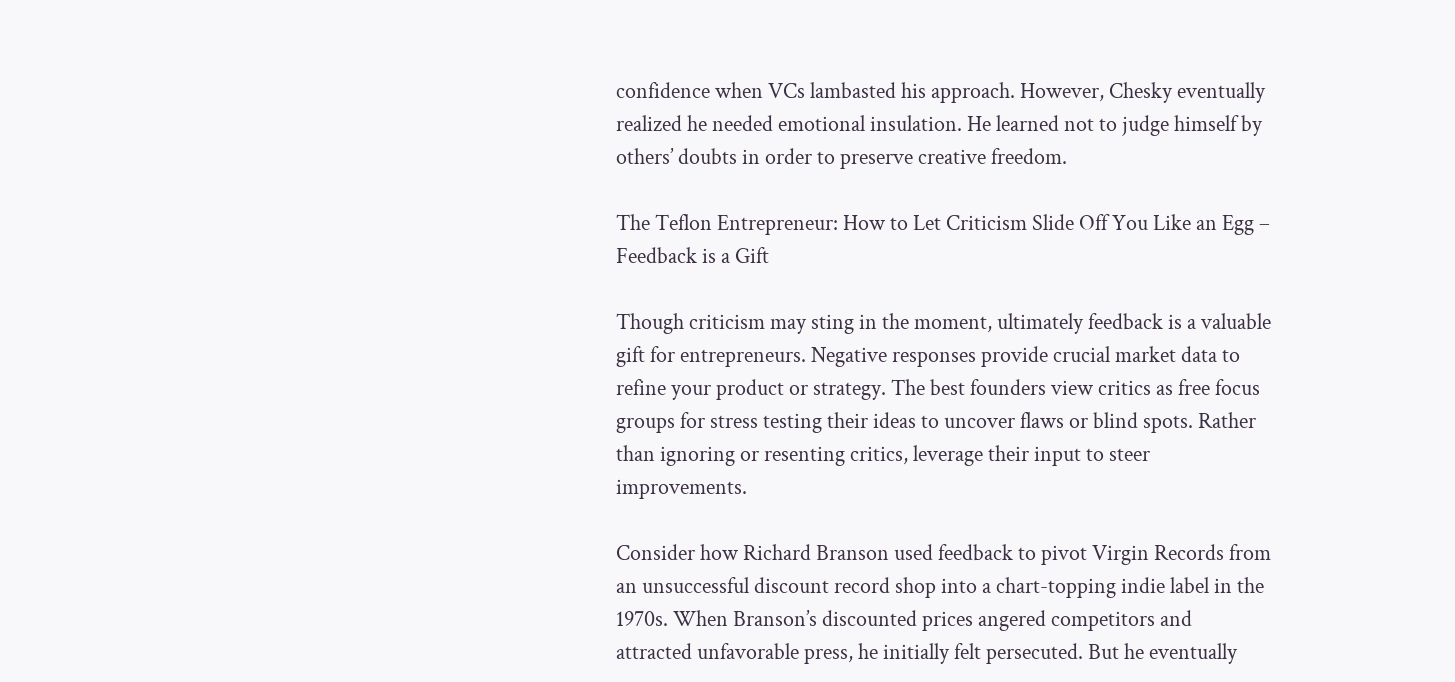confidence when VCs lambasted his approach. However, Chesky eventually realized he needed emotional insulation. He learned not to judge himself by others’ doubts in order to preserve creative freedom.

The Teflon Entrepreneur: How to Let Criticism Slide Off You Like an Egg – Feedback is a Gift

Though criticism may sting in the moment, ultimately feedback is a valuable gift for entrepreneurs. Negative responses provide crucial market data to refine your product or strategy. The best founders view critics as free focus groups for stress testing their ideas to uncover flaws or blind spots. Rather than ignoring or resenting critics, leverage their input to steer improvements.

Consider how Richard Branson used feedback to pivot Virgin Records from an unsuccessful discount record shop into a chart-topping indie label in the 1970s. When Branson’s discounted prices angered competitors and attracted unfavorable press, he initially felt persecuted. But he eventually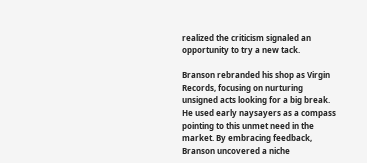realized the criticism signaled an opportunity to try a new tack.

Branson rebranded his shop as Virgin Records, focusing on nurturing unsigned acts looking for a big break. He used early naysayers as a compass pointing to this unmet need in the market. By embracing feedback, Branson uncovered a niche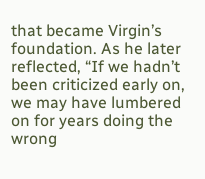that became Virgin’s foundation. As he later reflected, “If we hadn’t been criticized early on, we may have lumbered on for years doing the wrong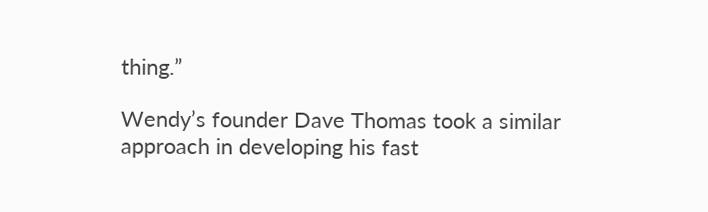thing.”

Wendy’s founder Dave Thomas took a similar approach in developing his fast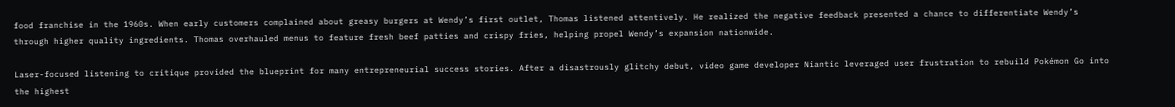food franchise in the 1960s. When early customers complained about greasy burgers at Wendy’s first outlet, Thomas listened attentively. He realized the negative feedback presented a chance to differentiate Wendy’s through higher quality ingredients. Thomas overhauled menus to feature fresh beef patties and crispy fries, helping propel Wendy’s expansion nationwide.

Laser-focused listening to critique provided the blueprint for many entrepreneurial success stories. After a disastrously glitchy debut, video game developer Niantic leveraged user frustration to rebuild Pokémon Go into the highest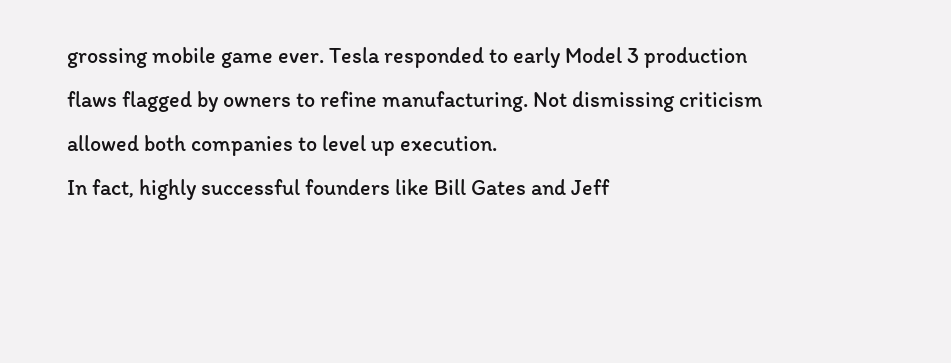grossing mobile game ever. Tesla responded to early Model 3 production flaws flagged by owners to refine manufacturing. Not dismissing criticism allowed both companies to level up execution.
In fact, highly successful founders like Bill Gates and Jeff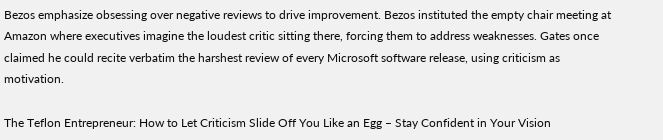Bezos emphasize obsessing over negative reviews to drive improvement. Bezos instituted the empty chair meeting at Amazon where executives imagine the loudest critic sitting there, forcing them to address weaknesses. Gates once claimed he could recite verbatim the harshest review of every Microsoft software release, using criticism as motivation.

The Teflon Entrepreneur: How to Let Criticism Slide Off You Like an Egg – Stay Confident in Your Vision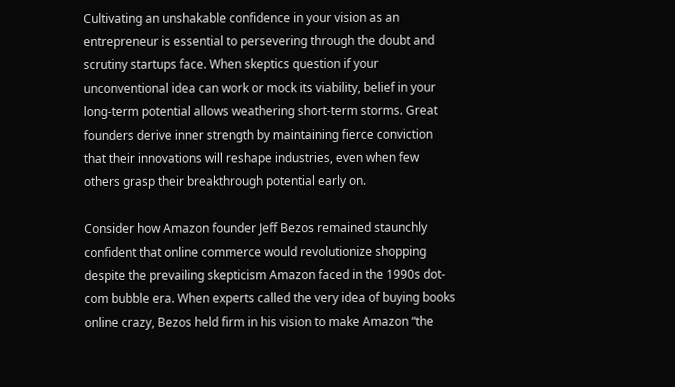Cultivating an unshakable confidence in your vision as an entrepreneur is essential to persevering through the doubt and scrutiny startups face. When skeptics question if your unconventional idea can work or mock its viability, belief in your long-term potential allows weathering short-term storms. Great founders derive inner strength by maintaining fierce conviction that their innovations will reshape industries, even when few others grasp their breakthrough potential early on.

Consider how Amazon founder Jeff Bezos remained staunchly confident that online commerce would revolutionize shopping despite the prevailing skepticism Amazon faced in the 1990s dot-com bubble era. When experts called the very idea of buying books online crazy, Bezos held firm in his vision to make Amazon “the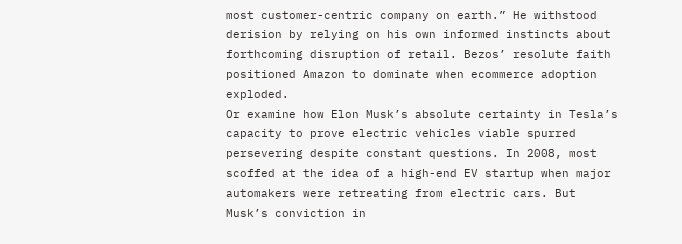most customer-centric company on earth.” He withstood derision by relying on his own informed instincts about forthcoming disruption of retail. Bezos’ resolute faith positioned Amazon to dominate when ecommerce adoption exploded.
Or examine how Elon Musk’s absolute certainty in Tesla’s capacity to prove electric vehicles viable spurred persevering despite constant questions. In 2008, most scoffed at the idea of a high-end EV startup when major automakers were retreating from electric cars. But Musk’s conviction in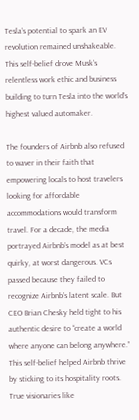Tesla’s potential to spark an EV revolution remained unshakeable. This self-belief drove Musk’s relentless work ethic and business building to turn Tesla into the world’s highest valued automaker.

The founders of Airbnb also refused to waver in their faith that empowering locals to host travelers looking for affordable accommodations would transform travel. For a decade, the media portrayed Airbnb’s model as at best quirky, at worst dangerous. VCs passed because they failed to recognize Airbnb’s latent scale. But CEO Brian Chesky held tight to his authentic desire to “create a world where anyone can belong anywhere.” This self-belief helped Airbnb thrive by sticking to its hospitality roots.
True visionaries like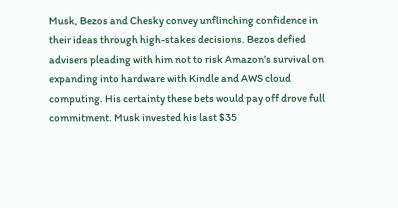Musk, Bezos and Chesky convey unflinching confidence in their ideas through high-stakes decisions. Bezos defied advisers pleading with him not to risk Amazon’s survival on expanding into hardware with Kindle and AWS cloud computing. His certainty these bets would pay off drove full commitment. Musk invested his last $35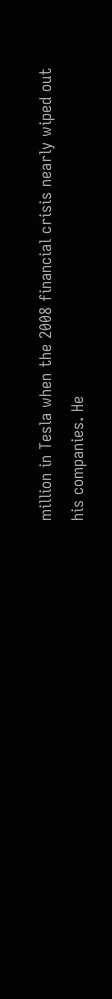million in Tesla when the 2008 financial crisis nearly wiped out his companies. He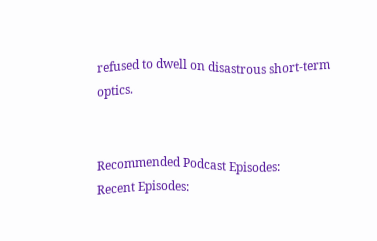refused to dwell on disastrous short-term optics.


Recommended Podcast Episodes:
Recent Episodes: